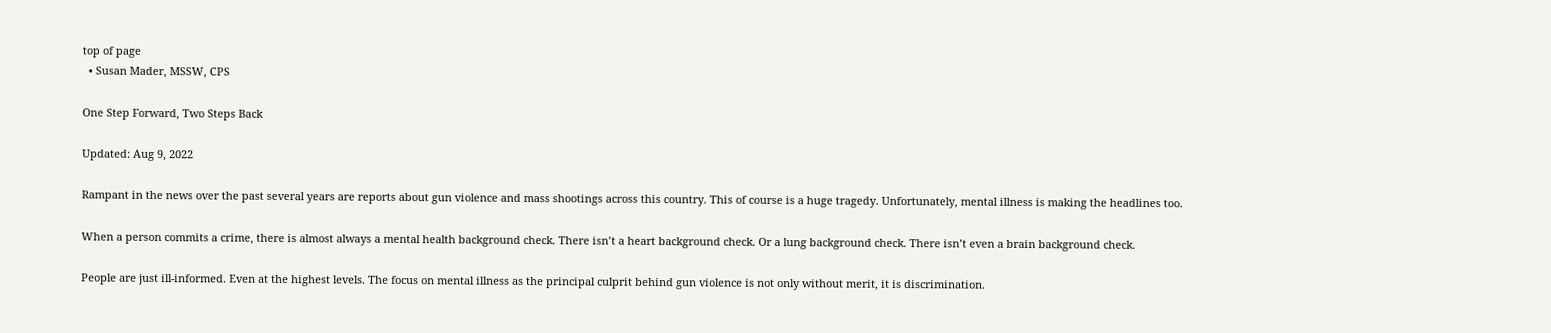top of page
  • Susan Mader, MSSW, CPS

One Step Forward, Two Steps Back

Updated: Aug 9, 2022

Rampant in the news over the past several years are reports about gun violence and mass shootings across this country. This of course is a huge tragedy. Unfortunately, mental illness is making the headlines too.

When a person commits a crime, there is almost always a mental health background check. There isn’t a heart background check. Or a lung background check. There isn’t even a brain background check.

People are just ill-informed. Even at the highest levels. The focus on mental illness as the principal culprit behind gun violence is not only without merit, it is discrimination.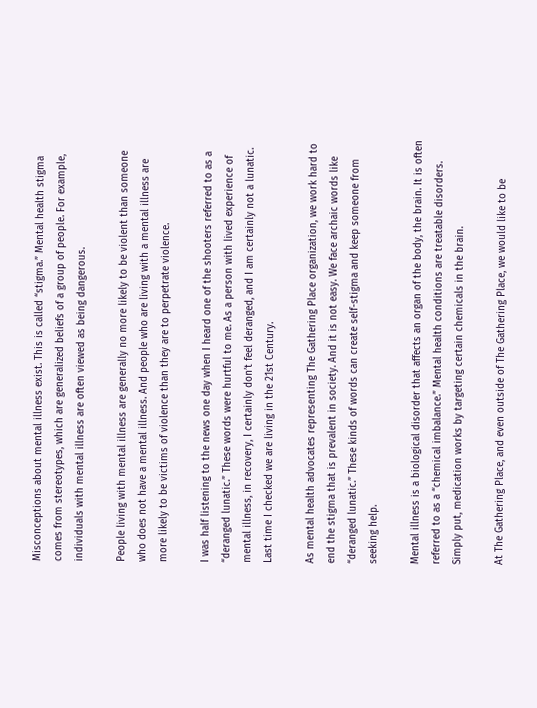Misconceptions about mental illness exist. This is called “stigma.” Mental health stigma comes from stereotypes, which are generalized beliefs of a group of people. For example, individuals with mental illness are often viewed as being dangerous.

People living with mental illness are generally no more likely to be violent than someone who does not have a mental illness. And people who are living with a mental illness are more likely to be victims of violence than they are to perpetrate violence.

I was half listening to the news one day when I heard one of the shooters referred to as a “deranged lunatic.” These words were hurtful to me. As a person with lived experience of mental illness, in recovery, I certainly don’t feel deranged, and I am certainly not a lunatic. Last time I checked we are living in the 21st Century.

As mental health advocates representing The Gathering Place organization, we work hard to end the stigma that is prevalent in society. And it is not easy. We face archaic words like “deranged lunatic.” These kinds of words can create self-stigma and keep someone from seeking help.

Mental illness is a biological disorder that affects an organ of the body, the brain. It is often referred to as a “chemical imbalance.” Mental health conditions are treatable disorders. Simply put, medication works by targeting certain chemicals in the brain.

At The Gathering Place, and even outside of The Gathering Place, we would like to be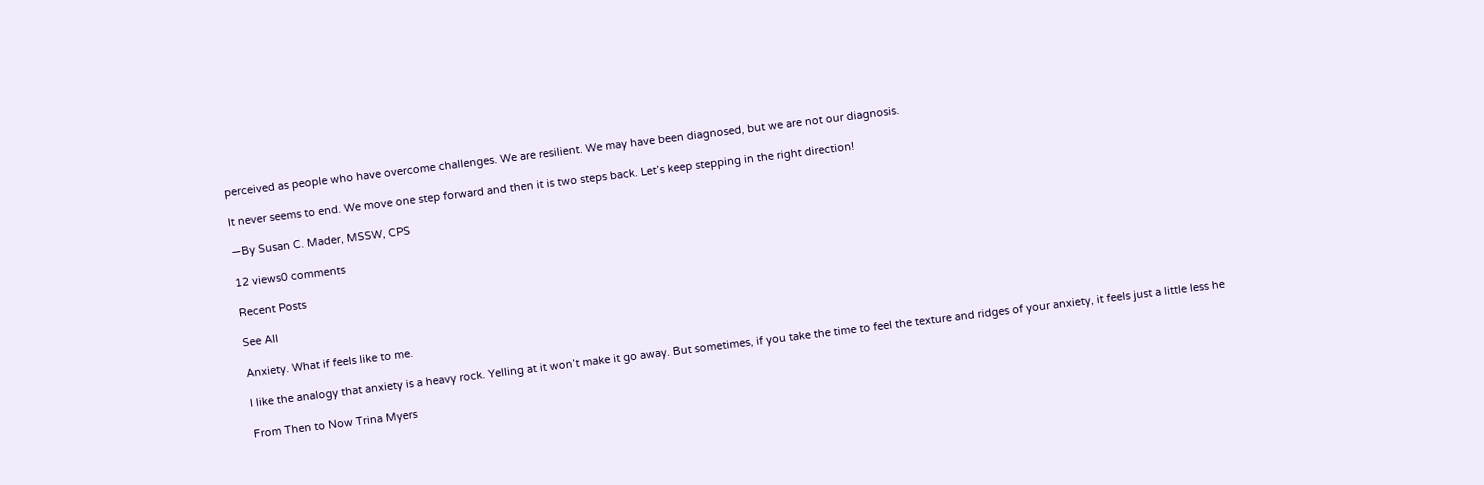perceived as people who have overcome challenges. We are resilient. We may have been diagnosed, but we are not our diagnosis.

It never seems to end. We move one step forward and then it is two steps back. Let’s keep stepping in the right direction!

—By Susan C. Mader, MSSW, CPS

12 views0 comments

Recent Posts

See All

Anxiety. What if feels like to me.

I like the analogy that anxiety is a heavy rock. Yelling at it won’t make it go away. But sometimes, if you take the time to feel the texture and ridges of your anxiety, it feels just a little less he

From Then to Now Trina Myers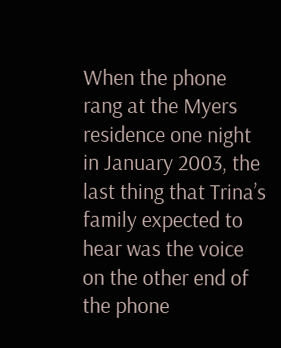When the phone rang at the Myers residence one night in January 2003, the last thing that Trina’s family expected to hear was the voice on the other end of the phone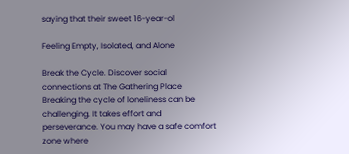saying that their sweet 16-year-ol

Feeling Empty, Isolated, and Alone

Break the Cycle. Discover social connections at The Gathering Place Breaking the cycle of loneliness can be challenging. It takes effort and perseverance. You may have a safe comfort zone where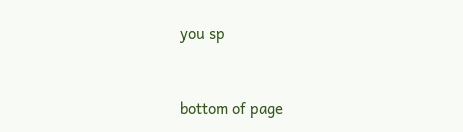you sp


bottom of page